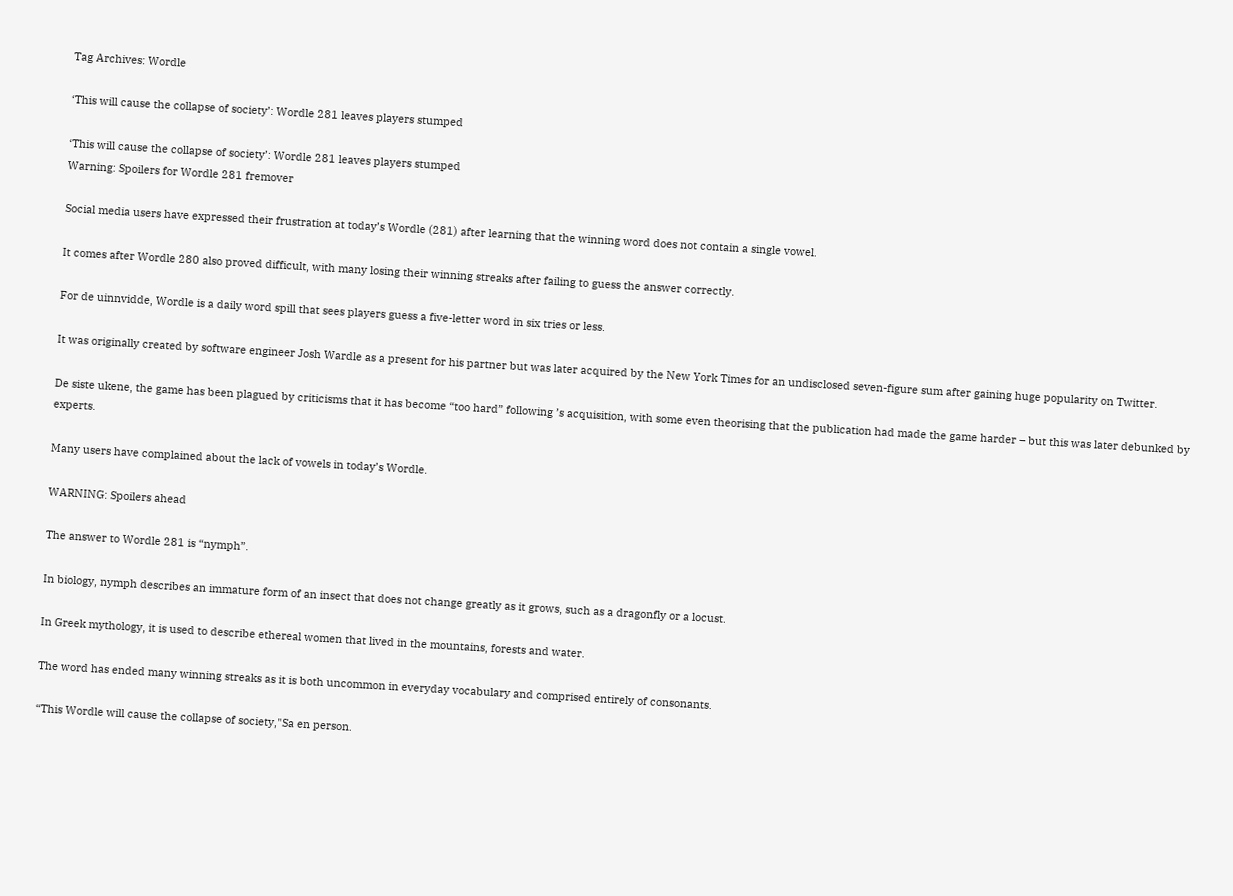Tag Archives: Wordle

‘This will cause the collapse of society’: Wordle 281 leaves players stumped

‘This will cause the collapse of society’: Wordle 281 leaves players stumped
Warning: Spoilers for Wordle 281 fremover

Social media users have expressed their frustration at today’s Wordle (281) after learning that the winning word does not contain a single vowel.

It comes after Wordle 280 also proved difficult, with many losing their winning streaks after failing to guess the answer correctly.

For de uinnvidde, Wordle is a daily word spill that sees players guess a five-letter word in six tries or less.

It was originally created by software engineer Josh Wardle as a present for his partner but was later acquired by the New York Times for an undisclosed seven-figure sum after gaining huge popularity on Twitter.

De siste ukene, the game has been plagued by criticisms that it has become “too hard” following ’s acquisition, with some even theorising that the publication had made the game harder – but this was later debunked by experts.

Many users have complained about the lack of vowels in today’s Wordle.

WARNING: Spoilers ahead

The answer to Wordle 281 is “nymph”.

In biology, nymph describes an immature form of an insect that does not change greatly as it grows, such as a dragonfly or a locust.

In Greek mythology, it is used to describe ethereal women that lived in the mountains, forests and water.

The word has ended many winning streaks as it is both uncommon in everyday vocabulary and comprised entirely of consonants.

“This Wordle will cause the collapse of society,"Sa en person.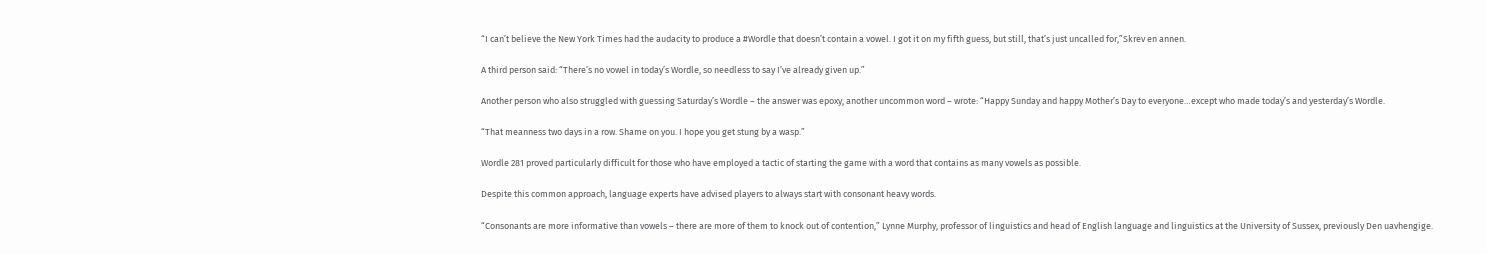“I can’t believe the New York Times had the audacity to produce a #Wordle that doesn’t contain a vowel. I got it on my fifth guess, but still, that’s just uncalled for,”Skrev en annen.

A third person said: “There’s no vowel in today’s Wordle, so needless to say I’ve already given up.”

Another person who also struggled with guessing Saturday’s Wordle – the answer was epoxy, another uncommon word – wrote: “Happy Sunday and happy Mother’s Day to everyone…except who made today’s and yesterday’s Wordle.

“That meanness two days in a row. Shame on you. I hope you get stung by a wasp.”

Wordle 281 proved particularly difficult for those who have employed a tactic of starting the game with a word that contains as many vowels as possible.

Despite this common approach, language experts have advised players to always start with consonant heavy words.

“Consonants are more informative than vowels – there are more of them to knock out of contention,” Lynne Murphy, professor of linguistics and head of English language and linguistics at the University of Sussex, previously Den uavhengige.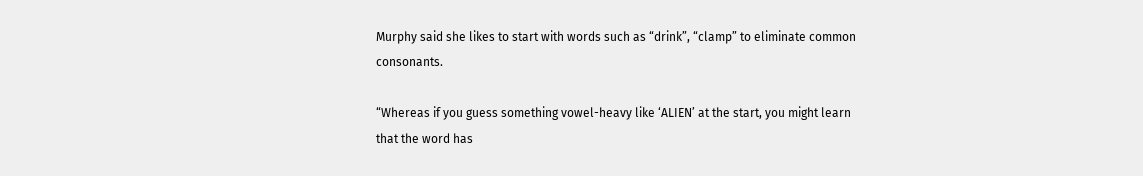Murphy said she likes to start with words such as “drink”, “clamp” to eliminate common consonants.

“Whereas if you guess something vowel-heavy like ‘ALIEN’ at the start, you might learn that the word has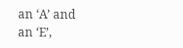an ‘A’ and an ‘E’,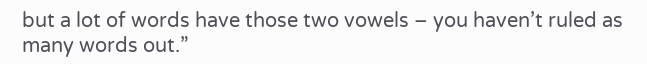but a lot of words have those two vowels – you haven’t ruled as many words out.”